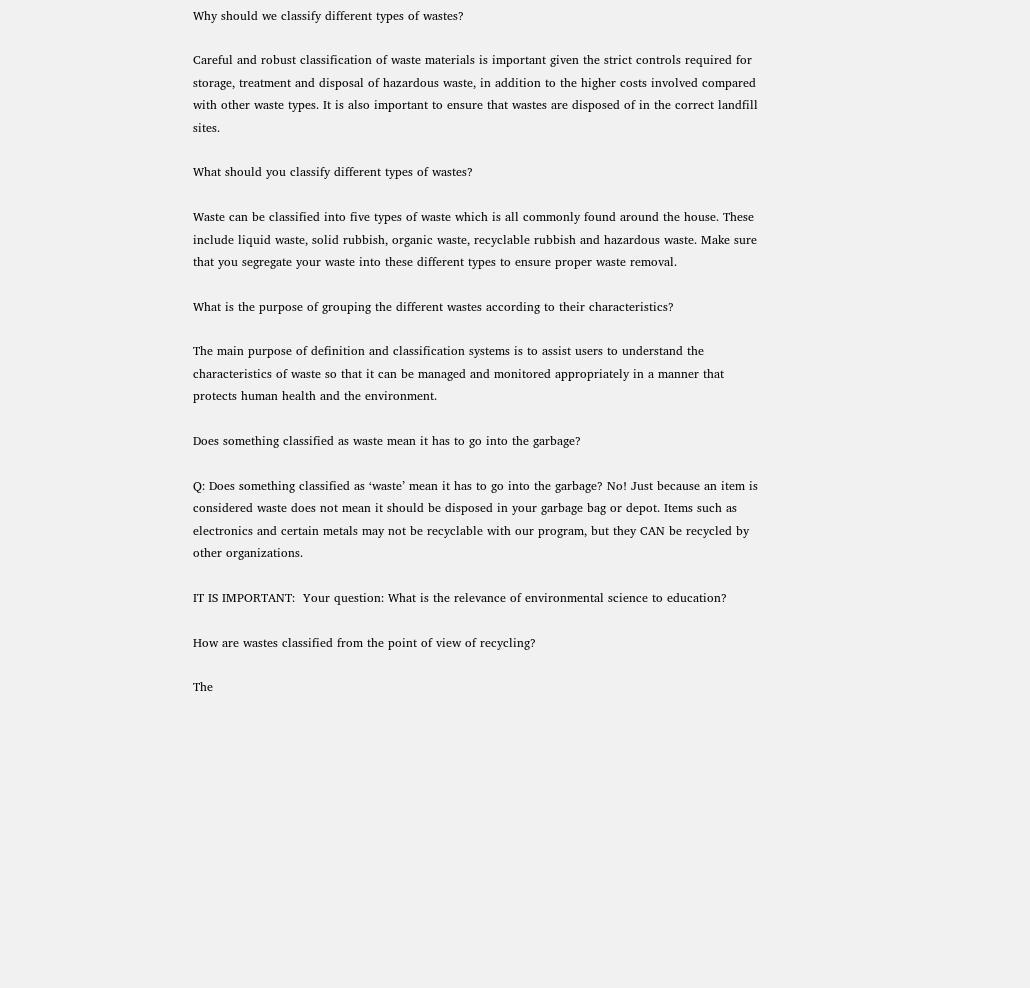Why should we classify different types of wastes?

Careful and robust classification of waste materials is important given the strict controls required for storage, treatment and disposal of hazardous waste, in addition to the higher costs involved compared with other waste types. It is also important to ensure that wastes are disposed of in the correct landfill sites.

What should you classify different types of wastes?

Waste can be classified into five types of waste which is all commonly found around the house. These include liquid waste, solid rubbish, organic waste, recyclable rubbish and hazardous waste. Make sure that you segregate your waste into these different types to ensure proper waste removal.

What is the purpose of grouping the different wastes according to their characteristics?

The main purpose of definition and classification systems is to assist users to understand the characteristics of waste so that it can be managed and monitored appropriately in a manner that protects human health and the environment.

Does something classified as waste mean it has to go into the garbage?

Q: Does something classified as ‘waste’ mean it has to go into the garbage? No! Just because an item is considered waste does not mean it should be disposed in your garbage bag or depot. Items such as electronics and certain metals may not be recyclable with our program, but they CAN be recycled by other organizations.

IT IS IMPORTANT:  Your question: What is the relevance of environmental science to education?

How are wastes classified from the point of view of recycling?

The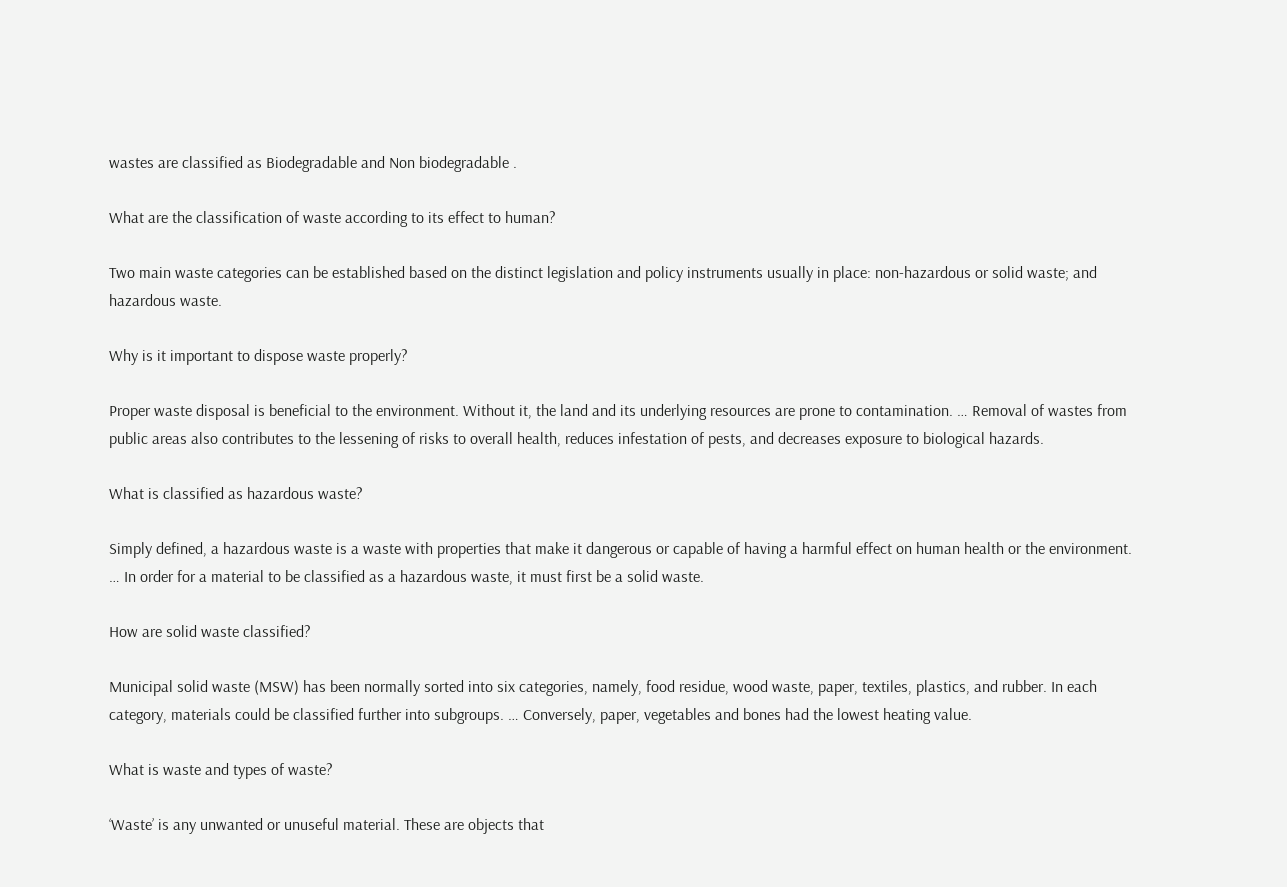wastes are classified as Biodegradable and Non biodegradable .

What are the classification of waste according to its effect to human?

Two main waste categories can be established based on the distinct legislation and policy instruments usually in place: non-hazardous or solid waste; and hazardous waste.

Why is it important to dispose waste properly?

Proper waste disposal is beneficial to the environment. Without it, the land and its underlying resources are prone to contamination. … Removal of wastes from public areas also contributes to the lessening of risks to overall health, reduces infestation of pests, and decreases exposure to biological hazards.

What is classified as hazardous waste?

Simply defined, a hazardous waste is a waste with properties that make it dangerous or capable of having a harmful effect on human health or the environment. … In order for a material to be classified as a hazardous waste, it must first be a solid waste.

How are solid waste classified?

Municipal solid waste (MSW) has been normally sorted into six categories, namely, food residue, wood waste, paper, textiles, plastics, and rubber. In each category, materials could be classified further into subgroups. … Conversely, paper, vegetables and bones had the lowest heating value.

What is waste and types of waste?

‘Waste’ is any unwanted or unuseful material. These are objects that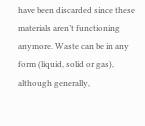have been discarded since these materials aren’t functioning anymore. Waste can be in any form (liquid, solid or gas), although generally,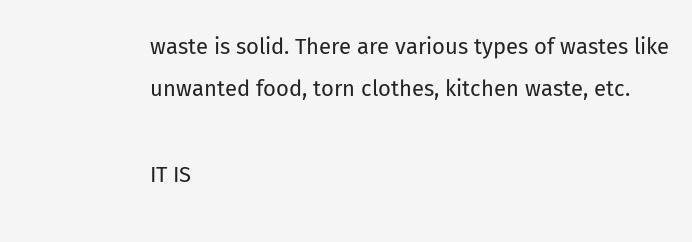waste is solid. There are various types of wastes like unwanted food, torn clothes, kitchen waste, etc.

IT IS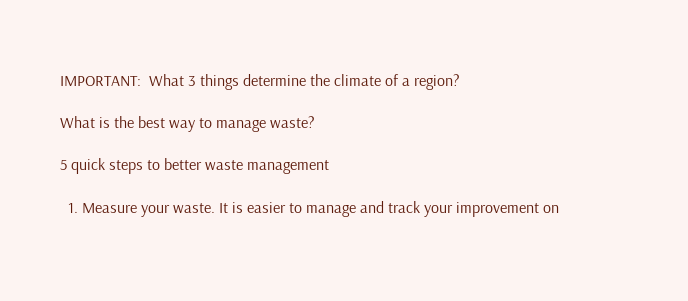IMPORTANT:  What 3 things determine the climate of a region?

What is the best way to manage waste?

5 quick steps to better waste management

  1. Measure your waste. It is easier to manage and track your improvement on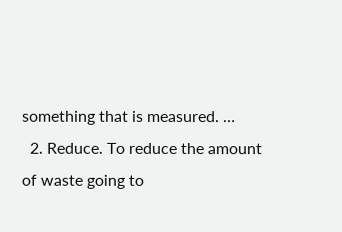something that is measured. …
  2. Reduce. To reduce the amount of waste going to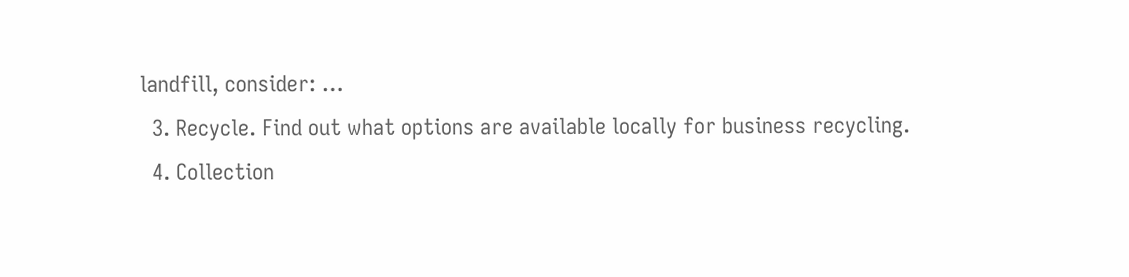landfill, consider: …
  3. Recycle. Find out what options are available locally for business recycling.
  4. Collection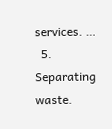services. …
  5. Separating waste.